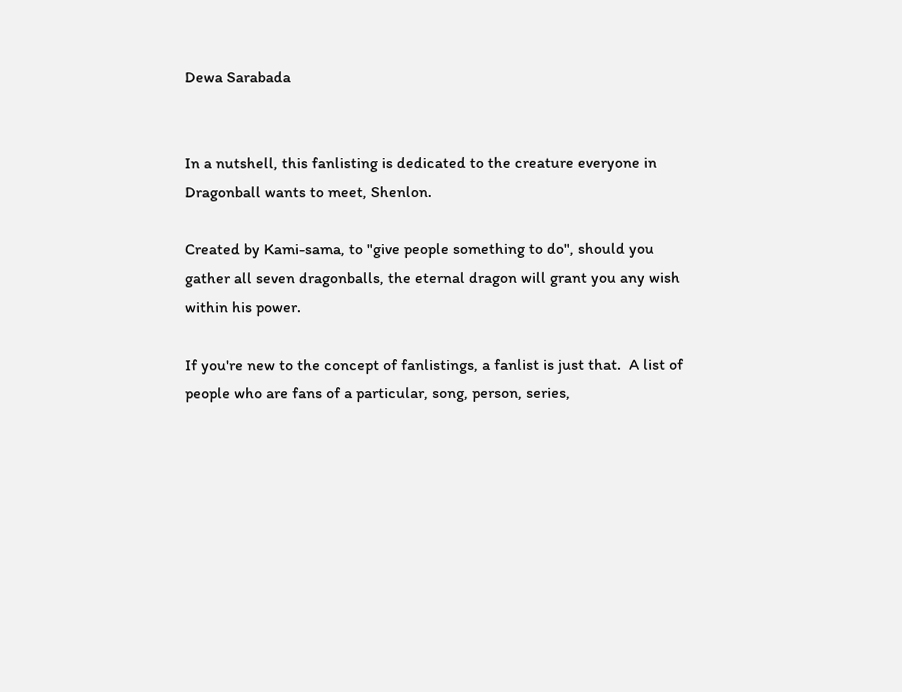Dewa Sarabada


In a nutshell, this fanlisting is dedicated to the creature everyone in Dragonball wants to meet, Shenlon.

Created by Kami-sama, to "give people something to do", should you gather all seven dragonballs, the eternal dragon will grant you any wish within his power.

If you're new to the concept of fanlistings, a fanlist is just that.  A list of people who are fans of a particular, song, person, series,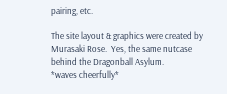pairing, etc.

The site layout & graphics were created by Murasaki Rose.  Yes, the same nutcase behind the Dragonball Asylum.
*waves cheerfully*